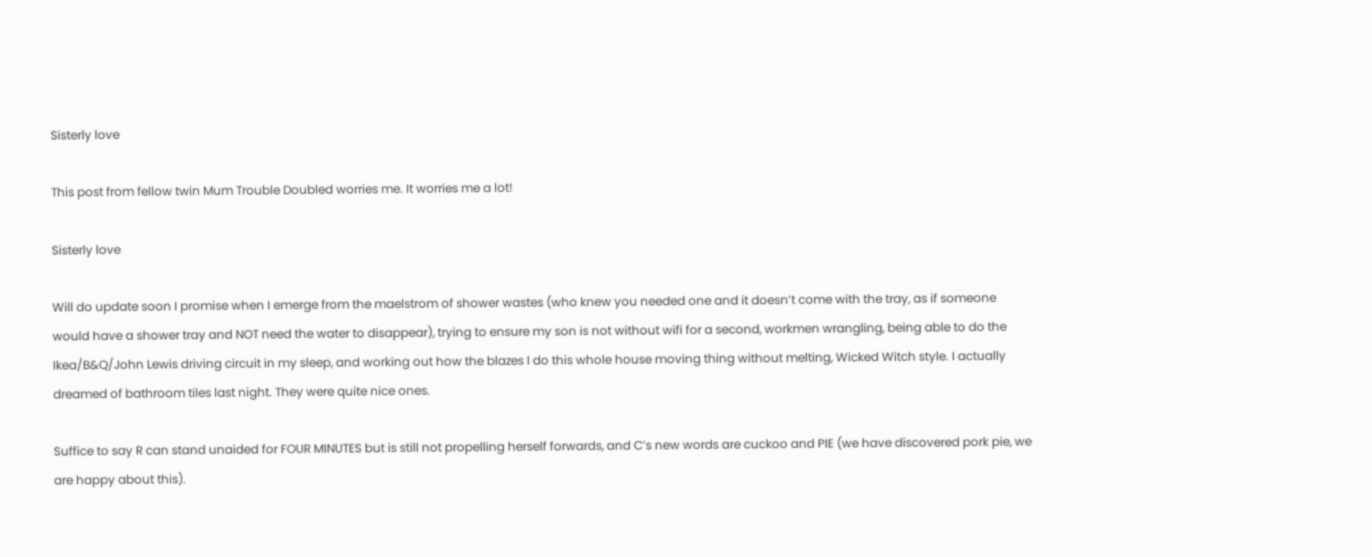Sisterly love

This post from fellow twin Mum Trouble Doubled worries me. It worries me a lot!

Sisterly love

Will do update soon I promise when I emerge from the maelstrom of shower wastes (who knew you needed one and it doesn’t come with the tray, as if someone would have a shower tray and NOT need the water to disappear), trying to ensure my son is not without wifi for a second, workmen wrangling, being able to do the Ikea/B&Q/John Lewis driving circuit in my sleep, and working out how the blazes I do this whole house moving thing without melting, Wicked Witch style. I actually dreamed of bathroom tiles last night. They were quite nice ones.

Suffice to say R can stand unaided for FOUR MINUTES but is still not propelling herself forwards, and C’s new words are cuckoo and PIE (we have discovered pork pie, we are happy about this).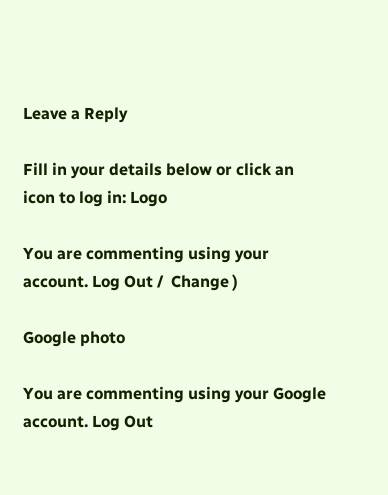Leave a Reply

Fill in your details below or click an icon to log in: Logo

You are commenting using your account. Log Out /  Change )

Google photo

You are commenting using your Google account. Log Out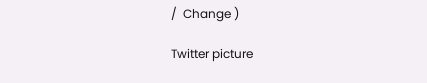/  Change )

Twitter picture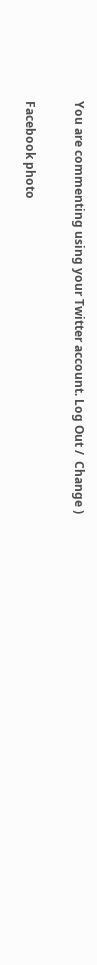You are commenting using your Twitter account. Log Out /  Change )

Facebook photo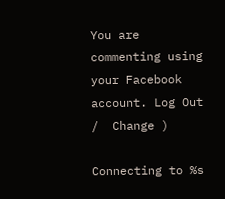You are commenting using your Facebook account. Log Out /  Change )

Connecting to %s